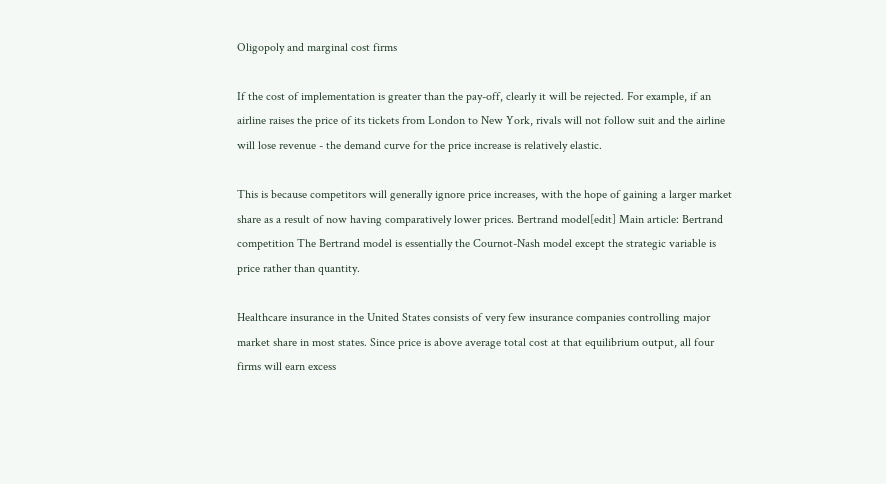Oligopoly and marginal cost firms

If the cost of implementation is greater than the pay-off, clearly it will be rejected. For example, if an airline raises the price of its tickets from London to New York, rivals will not follow suit and the airline will lose revenue - the demand curve for the price increase is relatively elastic.

This is because competitors will generally ignore price increases, with the hope of gaining a larger market share as a result of now having comparatively lower prices. Bertrand model[edit] Main article: Bertrand competition The Bertrand model is essentially the Cournot-Nash model except the strategic variable is price rather than quantity.

Healthcare insurance in the United States consists of very few insurance companies controlling major market share in most states. Since price is above average total cost at that equilibrium output, all four firms will earn excess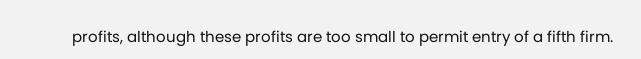profits, although these profits are too small to permit entry of a fifth firm.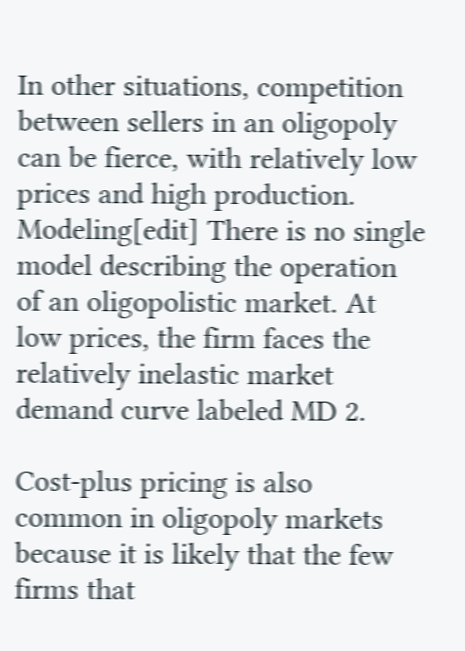In other situations, competition between sellers in an oligopoly can be fierce, with relatively low prices and high production. Modeling[edit] There is no single model describing the operation of an oligopolistic market. At low prices, the firm faces the relatively inelastic market demand curve labeled MD 2.

Cost-plus pricing is also common in oligopoly markets because it is likely that the few firms that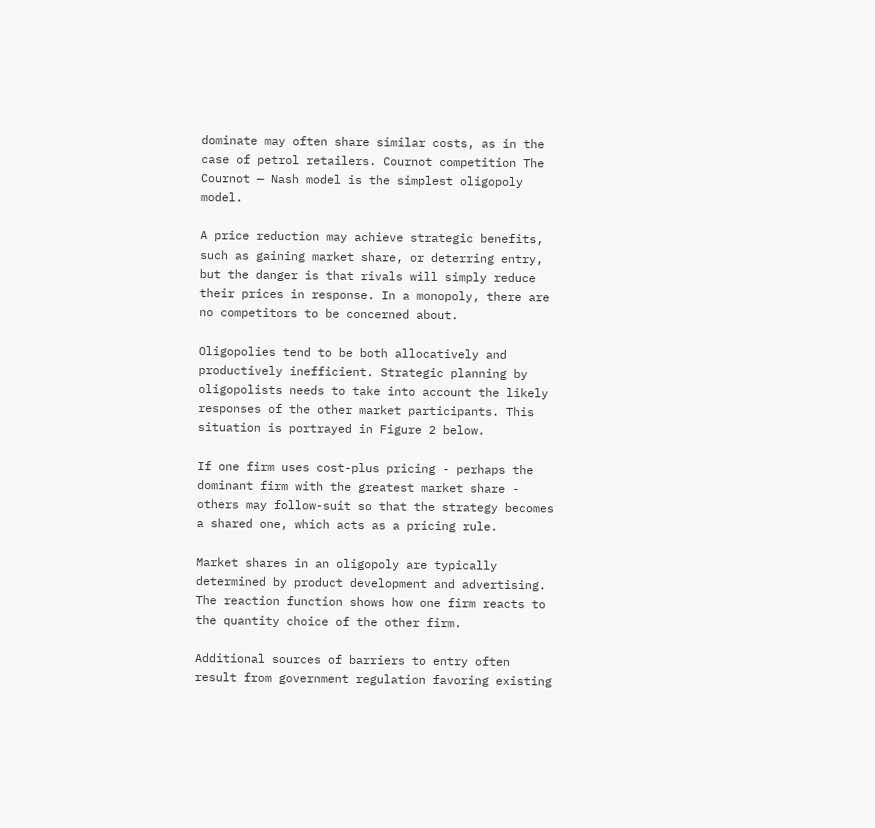dominate may often share similar costs, as in the case of petrol retailers. Cournot competition The Cournot — Nash model is the simplest oligopoly model.

A price reduction may achieve strategic benefits, such as gaining market share, or deterring entry, but the danger is that rivals will simply reduce their prices in response. In a monopoly, there are no competitors to be concerned about.

Oligopolies tend to be both allocatively and productively inefficient. Strategic planning by oligopolists needs to take into account the likely responses of the other market participants. This situation is portrayed in Figure 2 below.

If one firm uses cost-plus pricing - perhaps the dominant firm with the greatest market share - others may follow-suit so that the strategy becomes a shared one, which acts as a pricing rule.

Market shares in an oligopoly are typically determined by product development and advertising. The reaction function shows how one firm reacts to the quantity choice of the other firm.

Additional sources of barriers to entry often result from government regulation favoring existing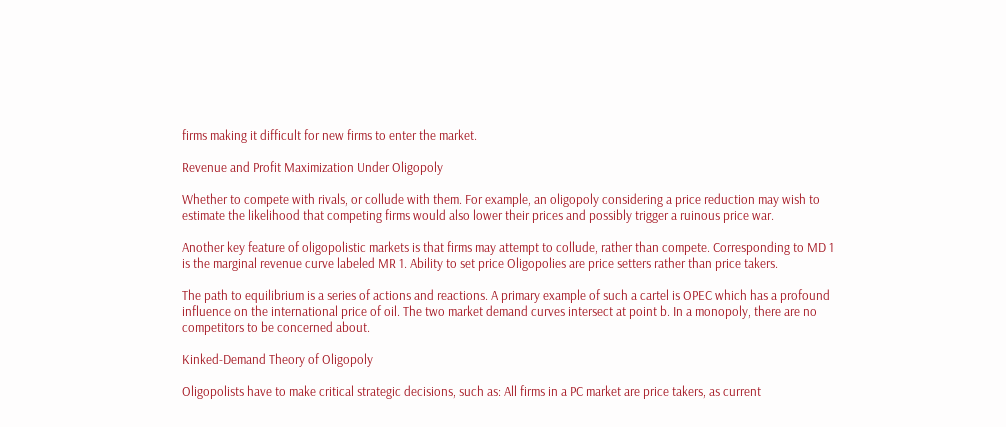firms making it difficult for new firms to enter the market.

Revenue and Profit Maximization Under Oligopoly

Whether to compete with rivals, or collude with them. For example, an oligopoly considering a price reduction may wish to estimate the likelihood that competing firms would also lower their prices and possibly trigger a ruinous price war.

Another key feature of oligopolistic markets is that firms may attempt to collude, rather than compete. Corresponding to MD 1 is the marginal revenue curve labeled MR 1. Ability to set price Oligopolies are price setters rather than price takers.

The path to equilibrium is a series of actions and reactions. A primary example of such a cartel is OPEC which has a profound influence on the international price of oil. The two market demand curves intersect at point b. In a monopoly, there are no competitors to be concerned about.

Kinked-Demand Theory of Oligopoly

Oligopolists have to make critical strategic decisions, such as: All firms in a PC market are price takers, as current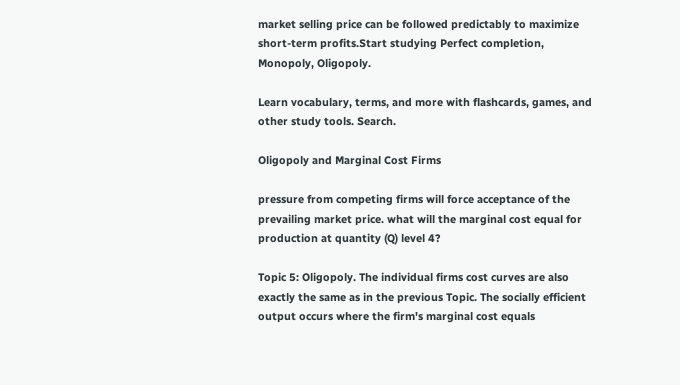market selling price can be followed predictably to maximize short-term profits.Start studying Perfect completion, Monopoly, Oligopoly.

Learn vocabulary, terms, and more with flashcards, games, and other study tools. Search.

Oligopoly and Marginal Cost Firms

pressure from competing firms will force acceptance of the prevailing market price. what will the marginal cost equal for production at quantity (Q) level 4?

Topic 5: Oligopoly. The individual firms cost curves are also exactly the same as in the previous Topic. The socially efficient output occurs where the firm's marginal cost equals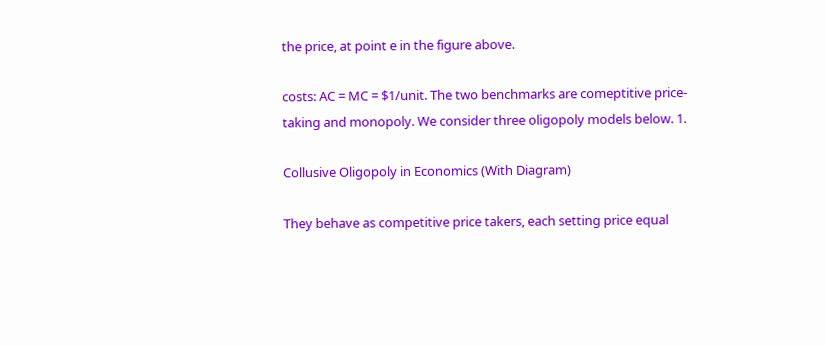the price, at point e in the figure above.

costs: AC = MC = $1/unit. The two benchmarks are comeptitive price-taking and monopoly. We consider three oligopoly models below. 1.

Collusive Oligopoly in Economics (With Diagram)

They behave as competitive price takers, each setting price equal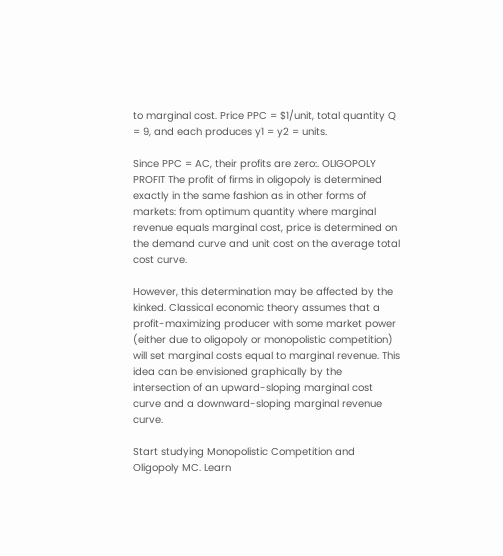to marginal cost. Price PPC = $1/unit, total quantity Q = 9, and each produces y1 = y2 = units.

Since PPC = AC, their profits are zero:. OLIGOPOLY PROFIT The profit of firms in oligopoly is determined exactly in the same fashion as in other forms of markets: from optimum quantity where marginal revenue equals marginal cost, price is determined on the demand curve and unit cost on the average total cost curve.

However, this determination may be affected by the kinked. Classical economic theory assumes that a profit-maximizing producer with some market power (either due to oligopoly or monopolistic competition) will set marginal costs equal to marginal revenue. This idea can be envisioned graphically by the intersection of an upward-sloping marginal cost curve and a downward-sloping marginal revenue curve.

Start studying Monopolistic Competition and Oligopoly MC. Learn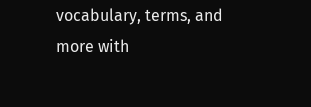vocabulary, terms, and more with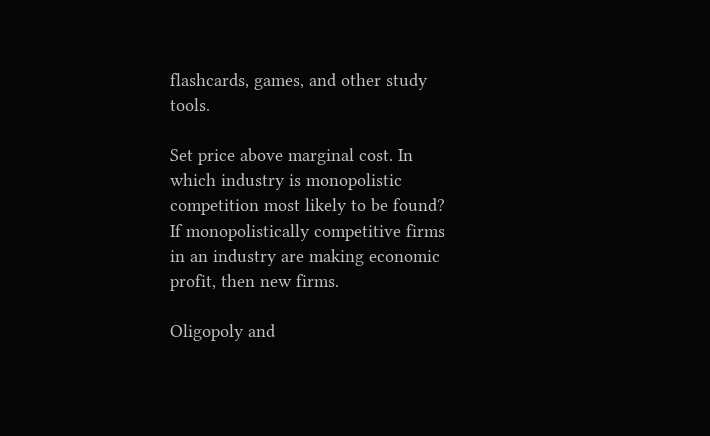flashcards, games, and other study tools.

Set price above marginal cost. In which industry is monopolistic competition most likely to be found? If monopolistically competitive firms in an industry are making economic profit, then new firms.

Oligopoly and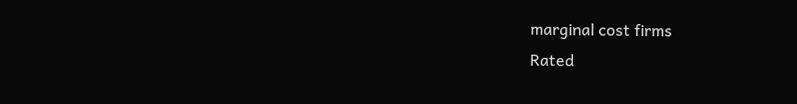marginal cost firms
Rated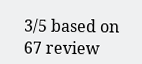3/5 based on 67 review